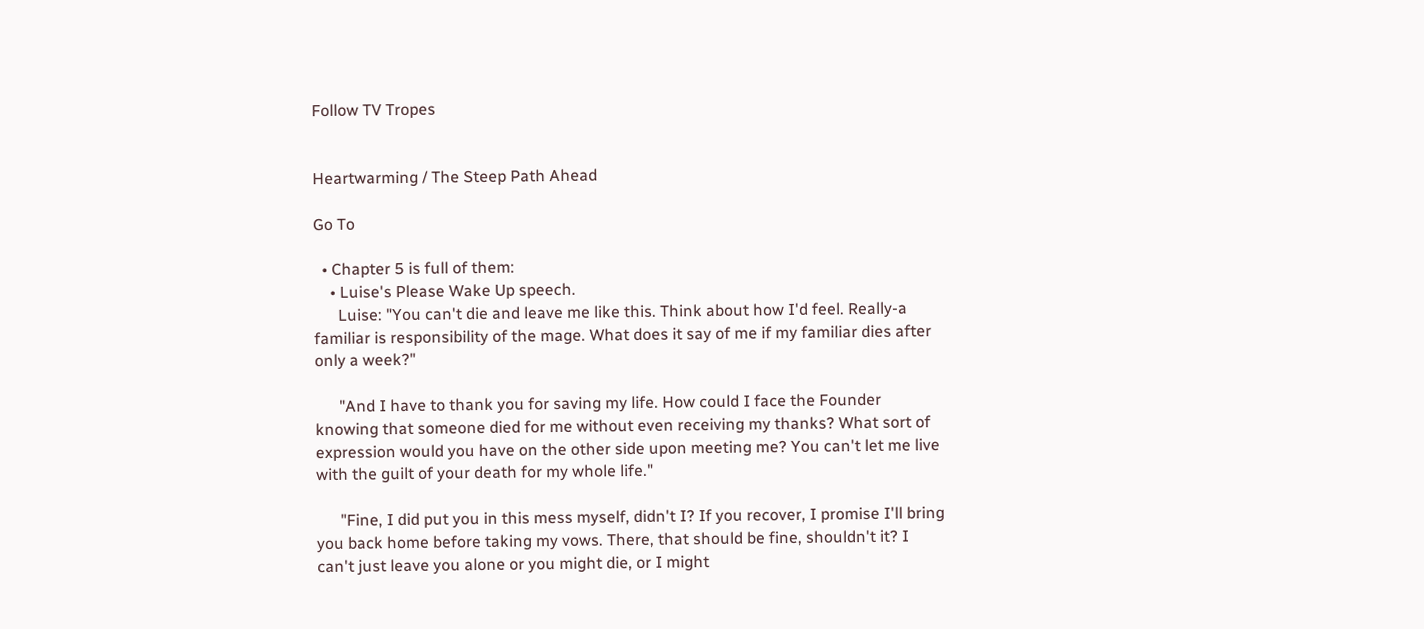Follow TV Tropes


Heartwarming / The Steep Path Ahead

Go To

  • Chapter 5 is full of them:
    • Luise's Please Wake Up speech.
      Luise: "You can't die and leave me like this. Think about how I'd feel. Really-a familiar is responsibility of the mage. What does it say of me if my familiar dies after only a week?"

      "And I have to thank you for saving my life. How could I face the Founder knowing that someone died for me without even receiving my thanks? What sort of expression would you have on the other side upon meeting me? You can't let me live with the guilt of your death for my whole life."

      "Fine, I did put you in this mess myself, didn't I? If you recover, I promise I'll bring you back home before taking my vows. There, that should be fine, shouldn't it? I can't just leave you alone or you might die, or I might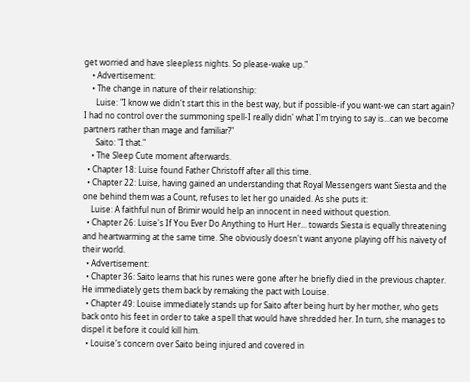get worried and have sleepless nights. So please-wake up."
    • Advertisement:
    • The change in nature of their relationship:
      Luise: "I know we didn't start this in the best way, but if possible-if you want-we can start again? I had no control over the summoning spell-I really didn' what I'm trying to say is...can we become partners rather than mage and familiar?"
      Saito: "I that."
    • The Sleep Cute moment afterwards.
  • Chapter 18: Luise found Father Christoff after all this time.
  • Chapter 22: Luise, having gained an understanding that Royal Messengers want Siesta and the one behind them was a Count, refuses to let her go unaided. As she puts it:
    Luise: A faithful nun of Brimir would help an innocent in need without question.
  • Chapter 26: Luise's If You Ever Do Anything to Hurt Her... towards Siesta is equally threatening and heartwarming at the same time. She obviously doesn't want anyone playing off his naivety of their world.
  • Advertisement:
  • Chapter 36: Saito learns that his runes were gone after he briefly died in the previous chapter. He immediately gets them back by remaking the pact with Louise.
  • Chapter 49: Louise immediately stands up for Saito after being hurt by her mother, who gets back onto his feet in order to take a spell that would have shredded her. In turn, she manages to dispel it before it could kill him.
  • Louise's concern over Saito being injured and covered in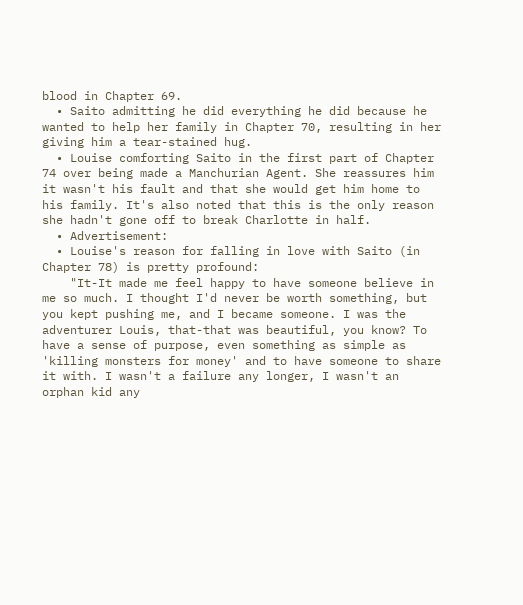blood in Chapter 69.
  • Saito admitting he did everything he did because he wanted to help her family in Chapter 70, resulting in her giving him a tear-stained hug.
  • Louise comforting Saito in the first part of Chapter 74 over being made a Manchurian Agent. She reassures him it wasn't his fault and that she would get him home to his family. It's also noted that this is the only reason she hadn't gone off to break Charlotte in half.
  • Advertisement:
  • Louise's reason for falling in love with Saito (in Chapter 78) is pretty profound:
    "It-It made me feel happy to have someone believe in me so much. I thought I'd never be worth something, but you kept pushing me, and I became someone. I was the adventurer Louis, that-that was beautiful, you know? To have a sense of purpose, even something as simple as 'killing monsters for money' and to have someone to share it with. I wasn't a failure any longer, I wasn't an orphan kid any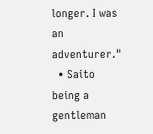longer. I was an adventurer."
  • Saito being a gentleman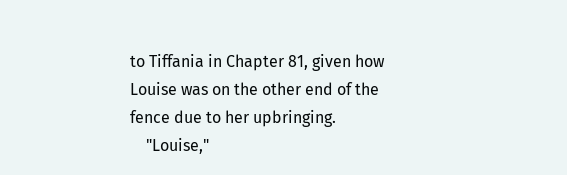to Tiffania in Chapter 81, given how Louise was on the other end of the fence due to her upbringing.
    "Louise,"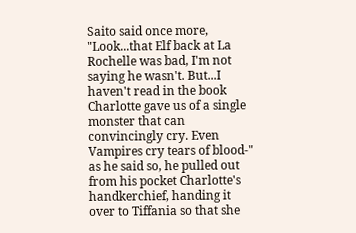Saito said once more, "Look...that Elf back at La Rochelle was bad, I'm not saying he wasn't. But...I haven't read in the book Charlotte gave us of a single monster that can convincingly cry. Even Vampires cry tears of blood-" as he said so, he pulled out from his pocket Charlotte's handkerchief, handing it over to Tiffania so that she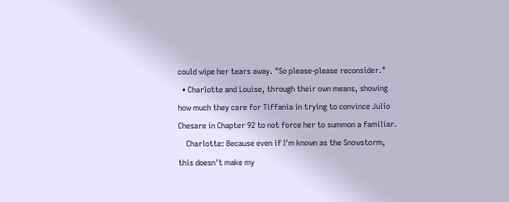could wipe her tears away. "So please-please reconsider."
  • Charlotte and Louise, through their own means, showing how much they care for Tiffania in trying to convince Julio Chesare in Chapter 92 to not force her to summon a familiar.
    Charlotte: Because even if I'm known as the Snowstorm, this doesn't make my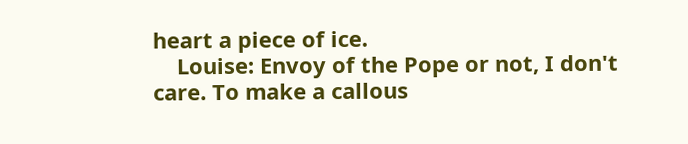heart a piece of ice.
    Louise: Envoy of the Pope or not, I don't care. To make a callous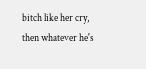bitch like her cry, then whatever he's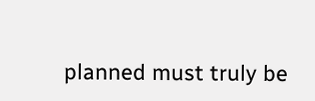planned must truly be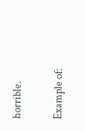horrible.

Example of: